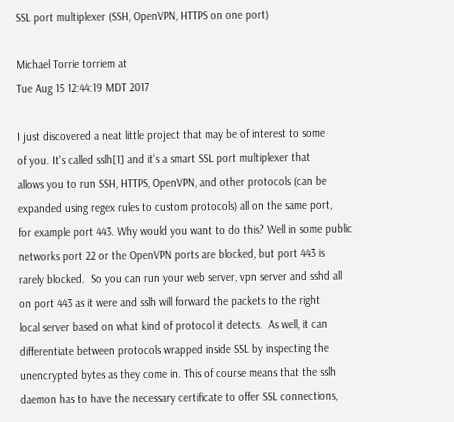SSL port multiplexer (SSH, OpenVPN, HTTPS on one port)

Michael Torrie torriem at
Tue Aug 15 12:44:19 MDT 2017

I just discovered a neat little project that may be of interest to some
of you. It's called sslh[1] and it's a smart SSL port multiplexer that
allows you to run SSH, HTTPS, OpenVPN, and other protocols (can be
expanded using regex rules to custom protocols) all on the same port,
for example port 443. Why would you want to do this? Well in some public
networks port 22 or the OpenVPN ports are blocked, but port 443 is
rarely blocked.  So you can run your web server, vpn server and sshd all
on port 443 as it were and sslh will forward the packets to the right
local server based on what kind of protocol it detects.  As well, it can
differentiate between protocols wrapped inside SSL by inspecting the
unencrypted bytes as they come in. This of course means that the sslh
daemon has to have the necessary certificate to offer SSL connections,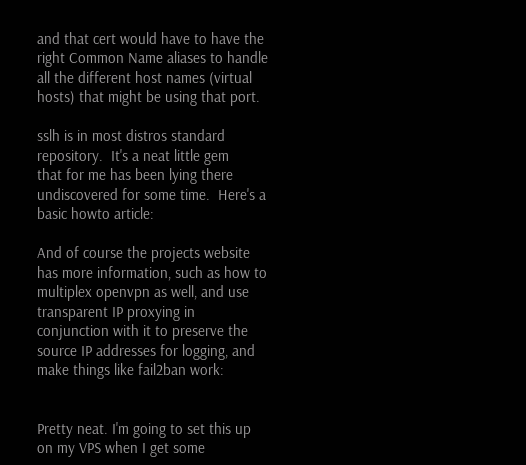and that cert would have to have the right Common Name aliases to handle
all the different host names (virtual hosts) that might be using that port.

sslh is in most distros standard repository.  It's a neat little gem
that for me has been lying there undiscovered for some time.  Here's a
basic howto article:

And of course the projects website has more information, such as how to
multiplex openvpn as well, and use transparent IP proxying in
conjunction with it to preserve the source IP addresses for logging, and
make things like fail2ban work:


Pretty neat. I'm going to set this up on my VPS when I get some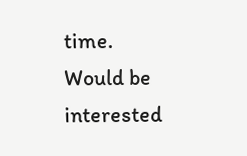time.
Would be interested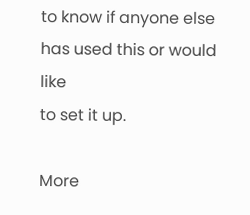to know if anyone else has used this or would like
to set it up.

More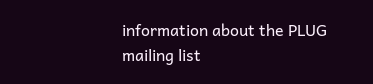information about the PLUG mailing list